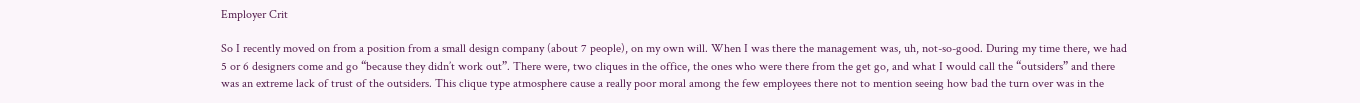Employer Crit

So I recently moved on from a position from a small design company (about 7 people), on my own will. When I was there the management was, uh, not-so-good. During my time there, we had 5 or 6 designers come and go “because they didn’t work out”. There were, two cliques in the office, the ones who were there from the get go, and what I would call the “outsiders” and there was an extreme lack of trust of the outsiders. This clique type atmosphere cause a really poor moral among the few employees there not to mention seeing how bad the turn over was in the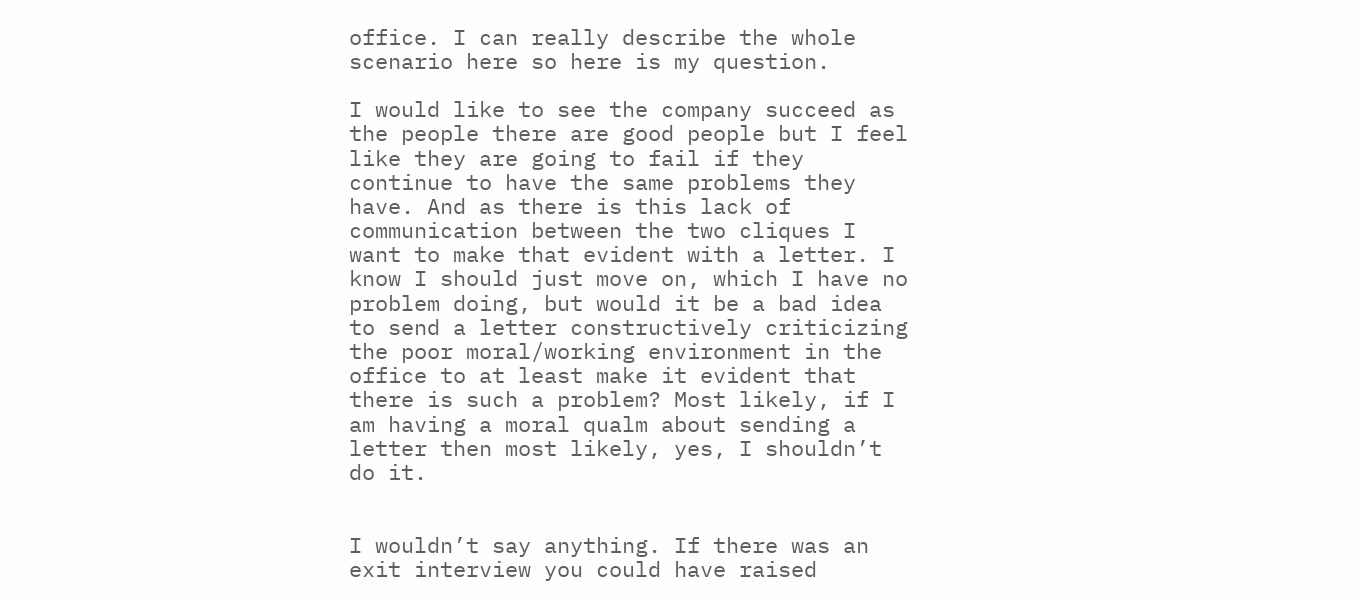office. I can really describe the whole scenario here so here is my question.

I would like to see the company succeed as the people there are good people but I feel like they are going to fail if they continue to have the same problems they have. And as there is this lack of communication between the two cliques I want to make that evident with a letter. I know I should just move on, which I have no problem doing, but would it be a bad idea to send a letter constructively criticizing the poor moral/working environment in the office to at least make it evident that there is such a problem? Most likely, if I am having a moral qualm about sending a letter then most likely, yes, I shouldn’t do it.


I wouldn’t say anything. If there was an exit interview you could have raised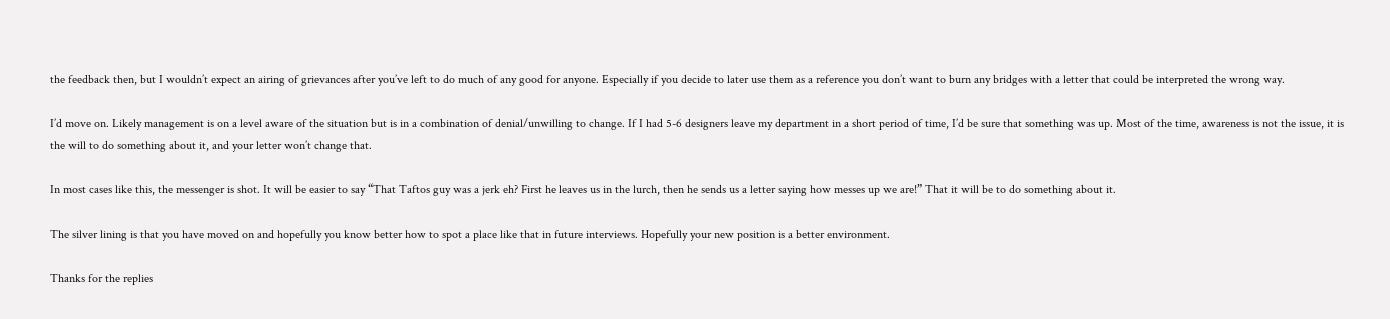the feedback then, but I wouldn’t expect an airing of grievances after you’ve left to do much of any good for anyone. Especially if you decide to later use them as a reference you don’t want to burn any bridges with a letter that could be interpreted the wrong way.

I’d move on. Likely management is on a level aware of the situation but is in a combination of denial/unwilling to change. If I had 5-6 designers leave my department in a short period of time, I’d be sure that something was up. Most of the time, awareness is not the issue, it is the will to do something about it, and your letter won’t change that.

In most cases like this, the messenger is shot. It will be easier to say “That Taftos guy was a jerk eh? First he leaves us in the lurch, then he sends us a letter saying how messes up we are!” That it will be to do something about it.

The silver lining is that you have moved on and hopefully you know better how to spot a place like that in future interviews. Hopefully your new position is a better environment.

Thanks for the replies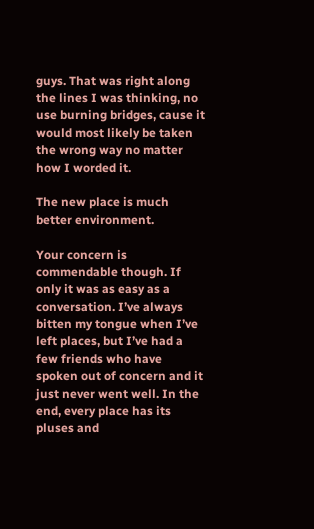guys. That was right along the lines I was thinking, no use burning bridges, cause it would most likely be taken the wrong way no matter how I worded it.

The new place is much better environment.

Your concern is commendable though. If only it was as easy as a conversation. I’ve always bitten my tongue when I’ve left places, but I’ve had a few friends who have spoken out of concern and it just never went well. In the end, every place has its pluses and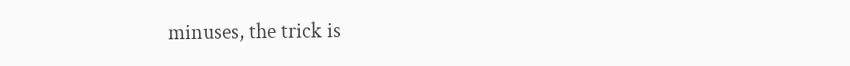minuses, the trick is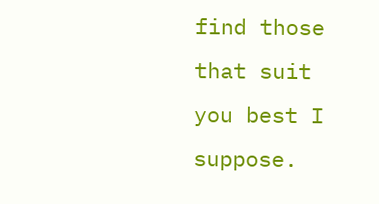find those that suit you best I suppose.